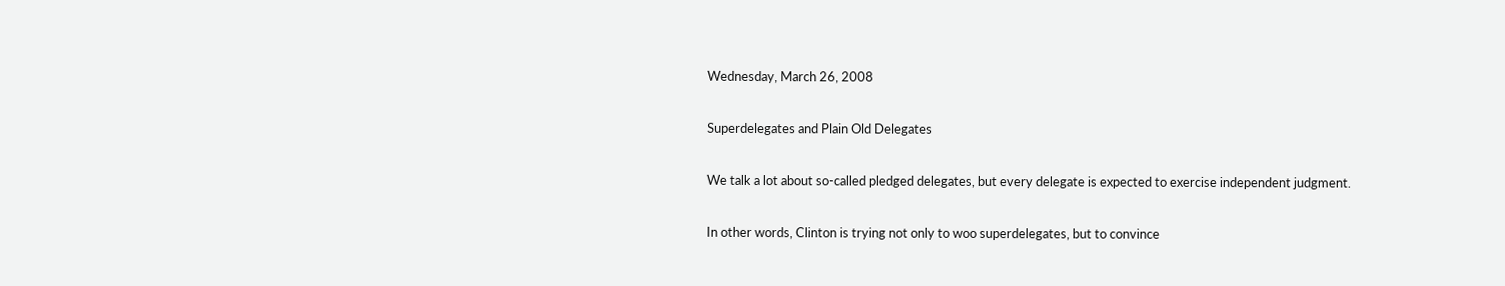Wednesday, March 26, 2008

Superdelegates and Plain Old Delegates

We talk a lot about so-called pledged delegates, but every delegate is expected to exercise independent judgment.

In other words, Clinton is trying not only to woo superdelegates, but to convince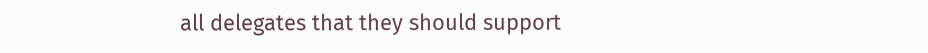all delegates that they should support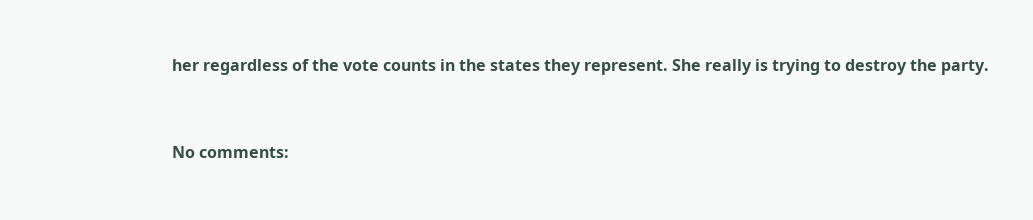her regardless of the vote counts in the states they represent. She really is trying to destroy the party.


No comments: